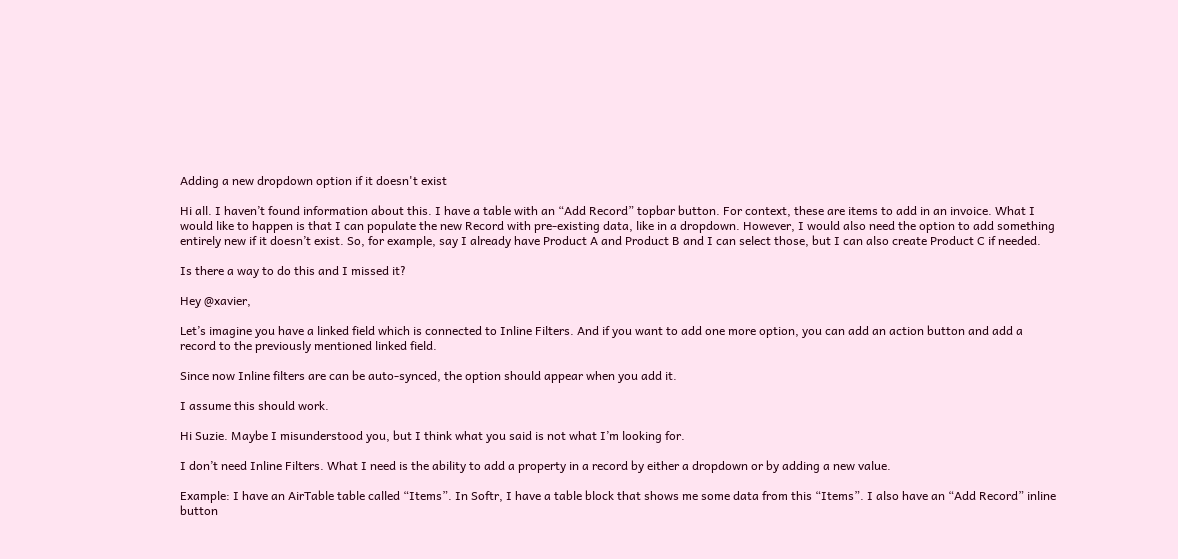Adding a new dropdown option if it doesn't exist

Hi all. I haven’t found information about this. I have a table with an “Add Record” topbar button. For context, these are items to add in an invoice. What I would like to happen is that I can populate the new Record with pre-existing data, like in a dropdown. However, I would also need the option to add something entirely new if it doesn’t exist. So, for example, say I already have Product A and Product B and I can select those, but I can also create Product C if needed.

Is there a way to do this and I missed it?

Hey @xavier,

Let’s imagine you have a linked field which is connected to Inline Filters. And if you want to add one more option, you can add an action button and add a record to the previously mentioned linked field.

Since now Inline filters are can be auto-synced, the option should appear when you add it.

I assume this should work.

Hi Suzie. Maybe I misunderstood you, but I think what you said is not what I’m looking for.

I don’t need Inline Filters. What I need is the ability to add a property in a record by either a dropdown or by adding a new value.

Example: I have an AirTable table called “Items”. In Softr, I have a table block that shows me some data from this “Items”. I also have an “Add Record” inline button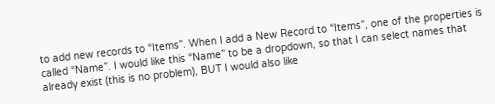to add new records to “Items”. When I add a New Record to “Items”, one of the properties is called “Name”. I would like this “Name” to be a dropdown, so that I can select names that already exist (this is no problem), BUT I would also like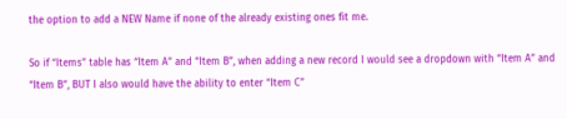the option to add a NEW Name if none of the already existing ones fit me.

So if “Items” table has “Item A” and “Item B”, when adding a new record I would see a dropdown with “Item A” and “Item B”, BUT I also would have the ability to enter “Item C”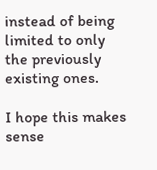instead of being limited to only the previously existing ones.

I hope this makes sense